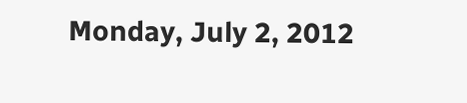Monday, July 2, 2012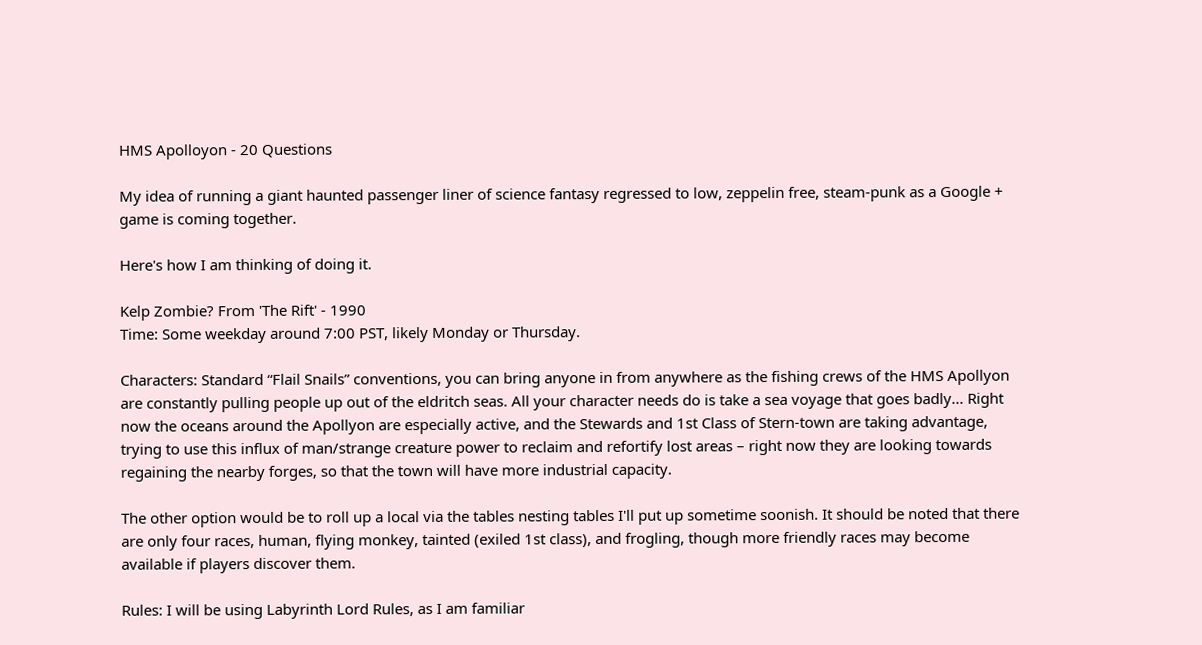HMS Apolloyon - 20 Questions

My idea of running a giant haunted passenger liner of science fantasy regressed to low, zeppelin free, steam-punk as a Google + game is coming together.

Here's how I am thinking of doing it.

Kelp Zombie? From 'The Rift' - 1990
Time: Some weekday around 7:00 PST, likely Monday or Thursday.

Characters: Standard “Flail Snails” conventions, you can bring anyone in from anywhere as the fishing crews of the HMS Apollyon are constantly pulling people up out of the eldritch seas. All your character needs do is take a sea voyage that goes badly... Right now the oceans around the Apollyon are especially active, and the Stewards and 1st Class of Stern-town are taking advantage, trying to use this influx of man/strange creature power to reclaim and refortify lost areas – right now they are looking towards regaining the nearby forges, so that the town will have more industrial capacity.

The other option would be to roll up a local via the tables nesting tables I'll put up sometime soonish. It should be noted that there are only four races, human, flying monkey, tainted (exiled 1st class), and frogling, though more friendly races may become available if players discover them.

Rules: I will be using Labyrinth Lord Rules, as I am familiar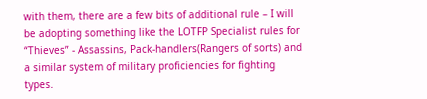with them, there are a few bits of additional rule – I will be adopting something like the LOTFP Specialist rules for “Thieves” - Assassins, Pack-handlers(Rangers of sorts) and a similar system of military proficiencies for fighting types.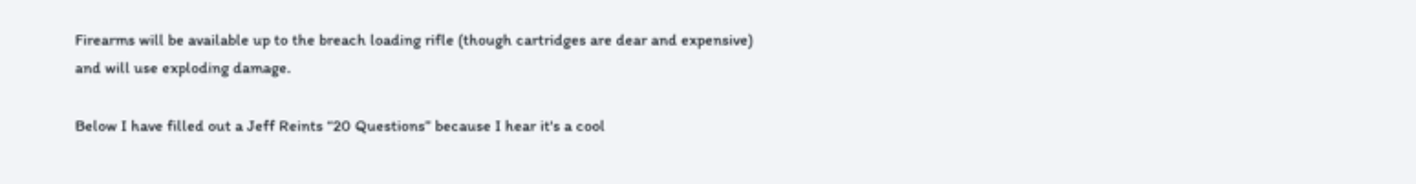Firearms will be available up to the breach loading rifle (though cartridges are dear and expensive) and will use exploding damage.

Below I have filled out a Jeff Reints “20 Questions” because I hear it's a cool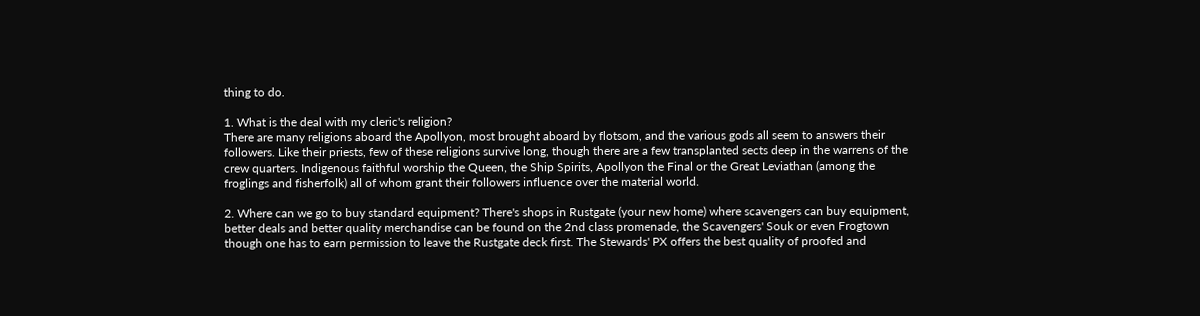thing to do.

1. What is the deal with my cleric's religion?
There are many religions aboard the Apollyon, most brought aboard by flotsom, and the various gods all seem to answers their followers. Like their priests, few of these religions survive long, though there are a few transplanted sects deep in the warrens of the crew quarters. Indigenous faithful worship the Queen, the Ship Spirits, Apollyon the Final or the Great Leviathan (among the froglings and fisherfolk) all of whom grant their followers influence over the material world.

2. Where can we go to buy standard equipment? There's shops in Rustgate (your new home) where scavengers can buy equipment, better deals and better quality merchandise can be found on the 2nd class promenade, the Scavengers' Souk or even Frogtown though one has to earn permission to leave the Rustgate deck first. The Stewards' PX offers the best quality of proofed and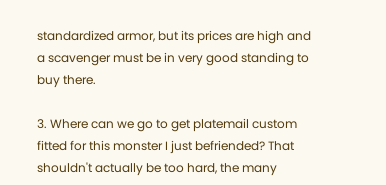standardized armor, but its prices are high and a scavenger must be in very good standing to buy there.

3. Where can we go to get platemail custom fitted for this monster I just befriended? That shouldn't actually be too hard, the many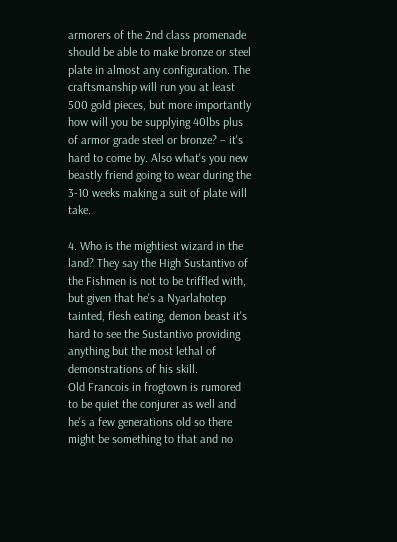armorers of the 2nd class promenade should be able to make bronze or steel plate in almost any configuration. The craftsmanship will run you at least 500 gold pieces, but more importantly how will you be supplying 40lbs plus of armor grade steel or bronze? – it's hard to come by. Also what's you new beastly friend going to wear during the 3-10 weeks making a suit of plate will take.

4. Who is the mightiest wizard in the land? They say the High Sustantivo of the Fishmen is not to be triffled with, but given that he's a Nyarlahotep tainted, flesh eating, demon beast it's hard to see the Sustantivo providing anything but the most lethal of demonstrations of his skill.
Old Francois in frogtown is rumored to be quiet the conjurer as well and he's a few generations old so there might be something to that and no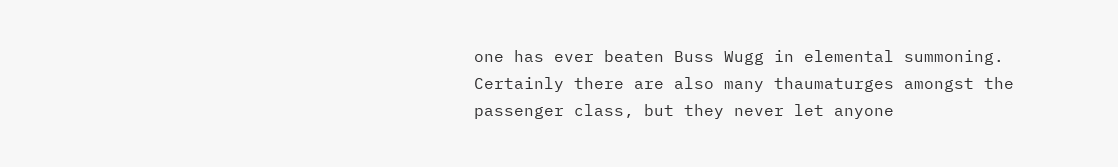one has ever beaten Buss Wugg in elemental summoning. Certainly there are also many thaumaturges amongst the passenger class, but they never let anyone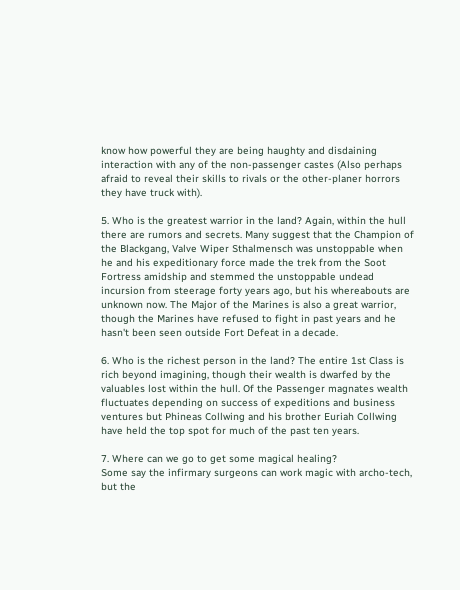know how powerful they are being haughty and disdaining interaction with any of the non-passenger castes (Also perhaps afraid to reveal their skills to rivals or the other-planer horrors they have truck with).

5. Who is the greatest warrior in the land? Again, within the hull there are rumors and secrets. Many suggest that the Champion of the Blackgang, Valve Wiper Sthalmensch was unstoppable when he and his expeditionary force made the trek from the Soot Fortress amidship and stemmed the unstoppable undead incursion from steerage forty years ago, but his whereabouts are unknown now. The Major of the Marines is also a great warrior, though the Marines have refused to fight in past years and he hasn't been seen outside Fort Defeat in a decade.

6. Who is the richest person in the land? The entire 1st Class is rich beyond imagining, though their wealth is dwarfed by the valuables lost within the hull. Of the Passenger magnates wealth fluctuates depending on success of expeditions and business ventures but Phineas Collwing and his brother Euriah Collwing have held the top spot for much of the past ten years.

7. Where can we go to get some magical healing?
Some say the infirmary surgeons can work magic with archo-tech, but the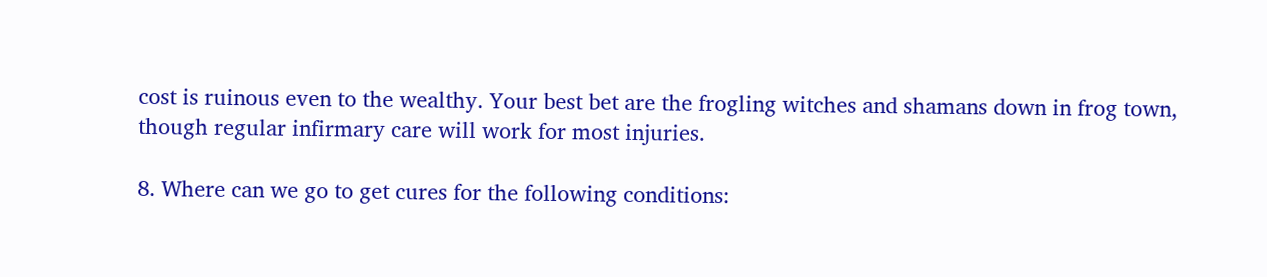cost is ruinous even to the wealthy. Your best bet are the frogling witches and shamans down in frog town, though regular infirmary care will work for most injuries.

8. Where can we go to get cures for the following conditions: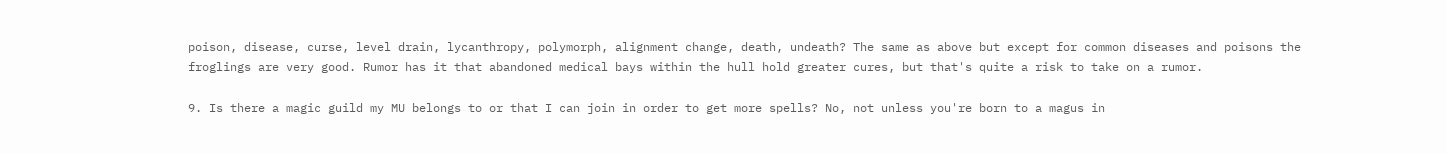poison, disease, curse, level drain, lycanthropy, polymorph, alignment change, death, undeath? The same as above but except for common diseases and poisons the froglings are very good. Rumor has it that abandoned medical bays within the hull hold greater cures, but that's quite a risk to take on a rumor.

9. Is there a magic guild my MU belongs to or that I can join in order to get more spells? No, not unless you're born to a magus in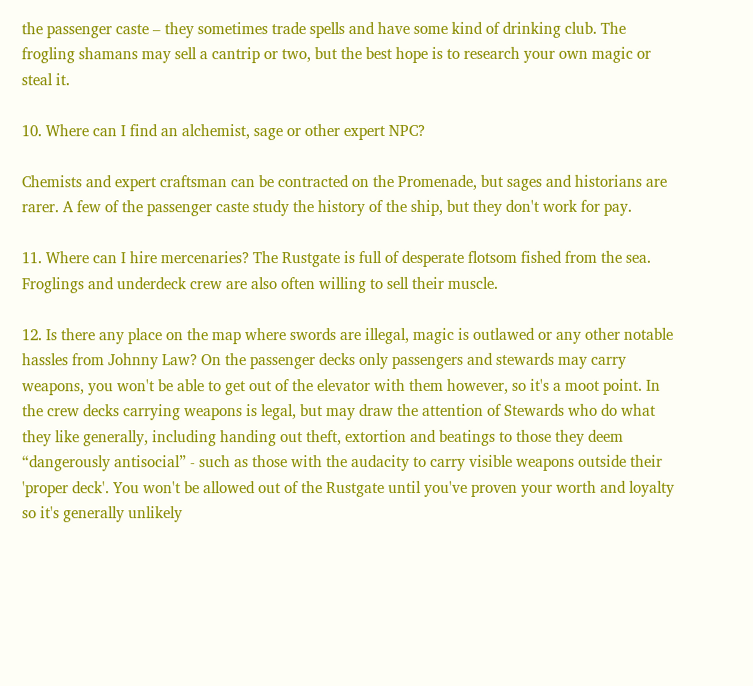the passenger caste – they sometimes trade spells and have some kind of drinking club. The frogling shamans may sell a cantrip or two, but the best hope is to research your own magic or steal it.

10. Where can I find an alchemist, sage or other expert NPC?

Chemists and expert craftsman can be contracted on the Promenade, but sages and historians are rarer. A few of the passenger caste study the history of the ship, but they don't work for pay.

11. Where can I hire mercenaries? The Rustgate is full of desperate flotsom fished from the sea. Froglings and underdeck crew are also often willing to sell their muscle.

12. Is there any place on the map where swords are illegal, magic is outlawed or any other notable hassles from Johnny Law? On the passenger decks only passengers and stewards may carry weapons, you won't be able to get out of the elevator with them however, so it's a moot point. In the crew decks carrying weapons is legal, but may draw the attention of Stewards who do what they like generally, including handing out theft, extortion and beatings to those they deem “dangerously antisocial” - such as those with the audacity to carry visible weapons outside their 'proper deck'. You won't be allowed out of the Rustgate until you've proven your worth and loyalty so it's generally unlikely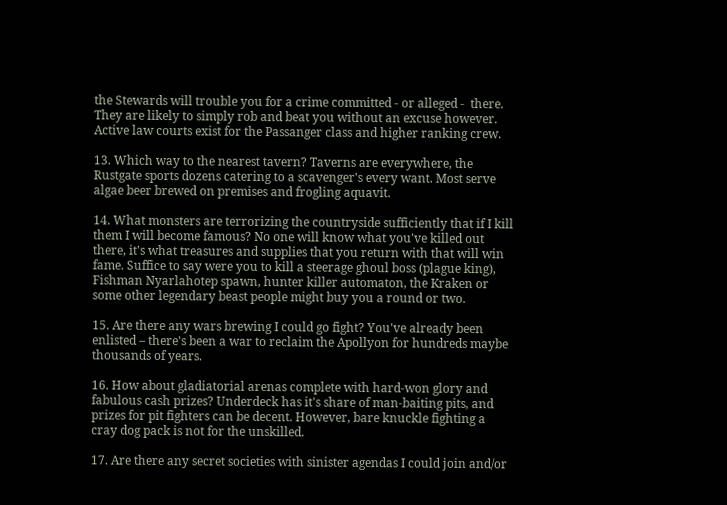the Stewards will trouble you for a crime committed - or alleged -  there.  They are likely to simply rob and beat you without an excuse however.  Active law courts exist for the Passanger class and higher ranking crew.

13. Which way to the nearest tavern? Taverns are everywhere, the Rustgate sports dozens catering to a scavenger's every want. Most serve algae beer brewed on premises and frogling aquavit.

14. What monsters are terrorizing the countryside sufficiently that if I kill them I will become famous? No one will know what you've killed out there, it's what treasures and supplies that you return with that will win fame. Suffice to say were you to kill a steerage ghoul boss (plague king), Fishman Nyarlahotep spawn, hunter killer automaton, the Kraken or some other legendary beast people might buy you a round or two.

15. Are there any wars brewing I could go fight? You've already been enlisted – there's been a war to reclaim the Apollyon for hundreds maybe thousands of years.

16. How about gladiatorial arenas complete with hard-won glory and fabulous cash prizes? Underdeck has it's share of man-baiting pits, and prizes for pit fighters can be decent. However, bare knuckle fighting a cray dog pack is not for the unskilled.

17. Are there any secret societies with sinister agendas I could join and/or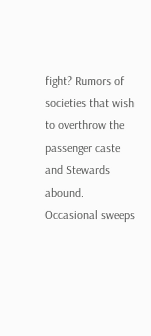fight? Rumors of societies that wish to overthrow the passenger caste and Stewards abound. Occasional sweeps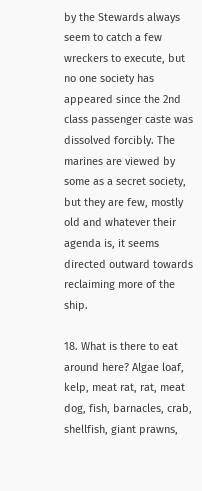by the Stewards always seem to catch a few wreckers to execute, but no one society has appeared since the 2nd class passenger caste was dissolved forcibly. The marines are viewed by some as a secret society, but they are few, mostly old and whatever their agenda is, it seems directed outward towards reclaiming more of the ship.

18. What is there to eat around here? Algae loaf, kelp, meat rat, rat, meat dog, fish, barnacles, crab, shellfish, giant prawns,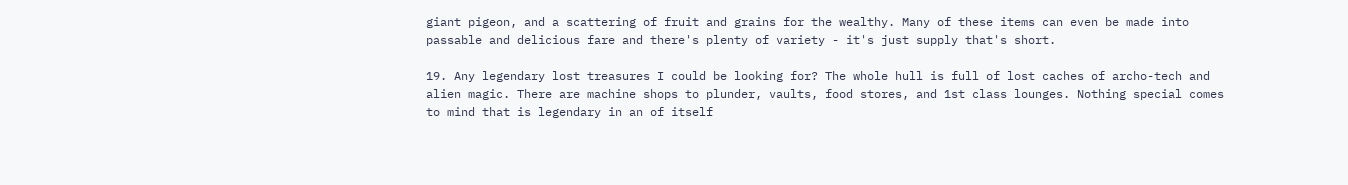giant pigeon, and a scattering of fruit and grains for the wealthy. Many of these items can even be made into passable and delicious fare and there's plenty of variety - it's just supply that's short.

19. Any legendary lost treasures I could be looking for? The whole hull is full of lost caches of archo-tech and alien magic. There are machine shops to plunder, vaults, food stores, and 1st class lounges. Nothing special comes to mind that is legendary in an of itself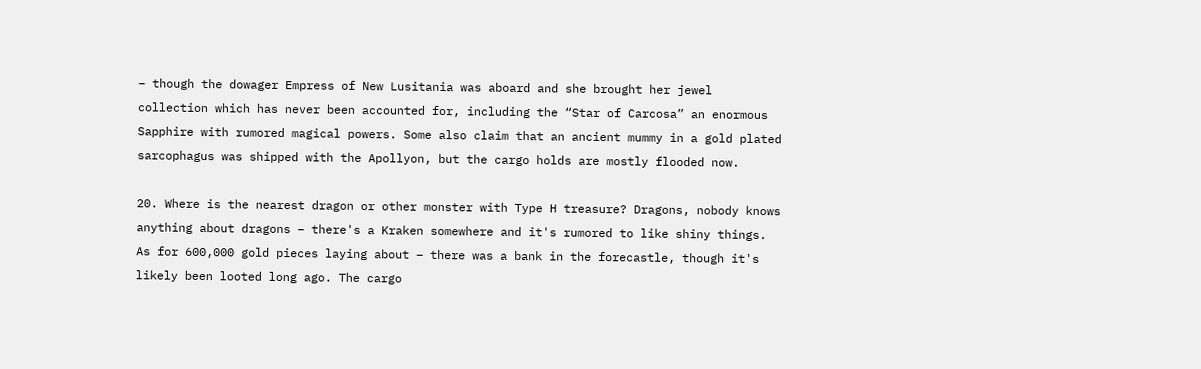– though the dowager Empress of New Lusitania was aboard and she brought her jewel collection which has never been accounted for, including the “Star of Carcosa” an enormous Sapphire with rumored magical powers. Some also claim that an ancient mummy in a gold plated sarcophagus was shipped with the Apollyon, but the cargo holds are mostly flooded now.

20. Where is the nearest dragon or other monster with Type H treasure? Dragons, nobody knows anything about dragons – there's a Kraken somewhere and it's rumored to like shiny things. As for 600,000 gold pieces laying about – there was a bank in the forecastle, though it's likely been looted long ago. The cargo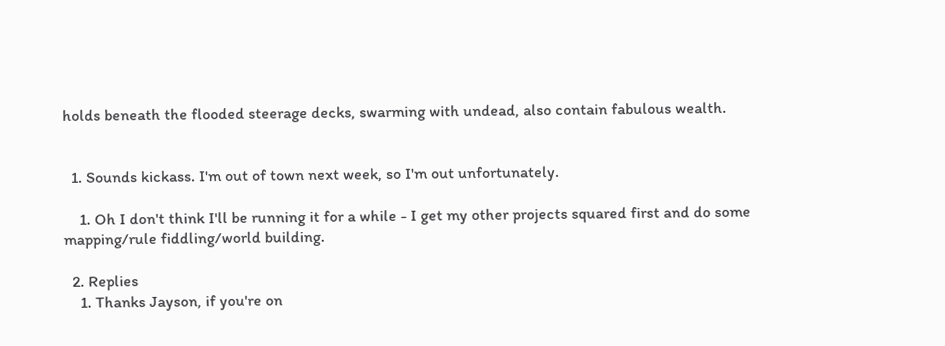holds beneath the flooded steerage decks, swarming with undead, also contain fabulous wealth.


  1. Sounds kickass. I'm out of town next week, so I'm out unfortunately.

    1. Oh I don't think I'll be running it for a while - I get my other projects squared first and do some mapping/rule fiddling/world building.

  2. Replies
    1. Thanks Jayson, if you're on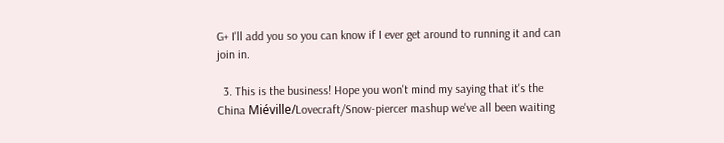G+ I'll add you so you can know if I ever get around to running it and can join in.

  3. This is the business! Hope you won't mind my saying that it's the China Miéville/Lovecraft/Snow-piercer mashup we've all been waiting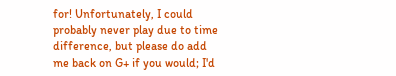for! Unfortunately, I could probably never play due to time difference, but please do add me back on G+ if you would; I'd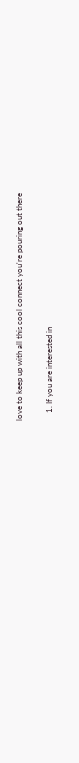love to keep up with all this cool connect you're pouring out there

    1. If you are interested in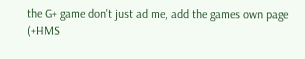the G+ game don't just ad me, add the games own page (+HMS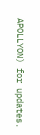APOLLYON) for updates.